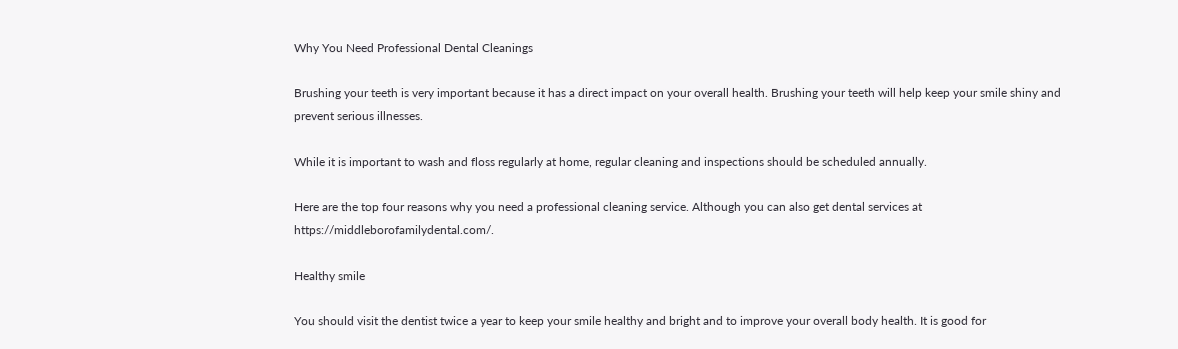Why You Need Professional Dental Cleanings

Brushing your teeth is very important because it has a direct impact on your overall health. Brushing your teeth will help keep your smile shiny and prevent serious illnesses.

While it is important to wash and floss regularly at home, regular cleaning and inspections should be scheduled annually.

Here are the top four reasons why you need a professional cleaning service. Although you can also get dental services at https://middleborofamilydental.com/.

Healthy smile

You should visit the dentist twice a year to keep your smile healthy and bright and to improve your overall body health. It is good for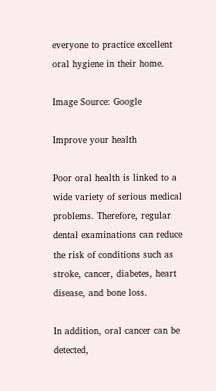everyone to practice excellent oral hygiene in their home.

Image Source: Google

Improve your health

Poor oral health is linked to a wide variety of serious medical problems. Therefore, regular dental examinations can reduce the risk of conditions such as stroke, cancer, diabetes, heart disease, and bone loss.

In addition, oral cancer can be detected,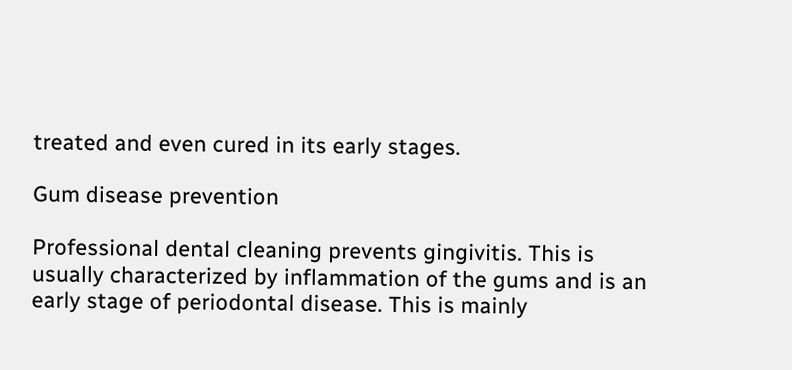treated and even cured in its early stages.

Gum disease prevention

Professional dental cleaning prevents gingivitis. This is usually characterized by inflammation of the gums and is an early stage of periodontal disease. This is mainly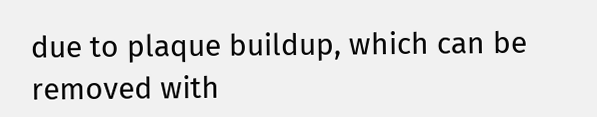due to plaque buildup, which can be removed with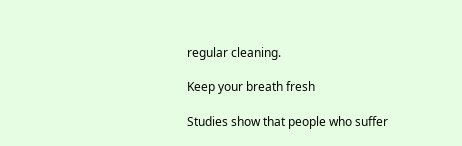regular cleaning.

Keep your breath fresh

Studies show that people who suffer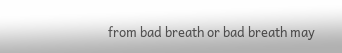from bad breath or bad breath may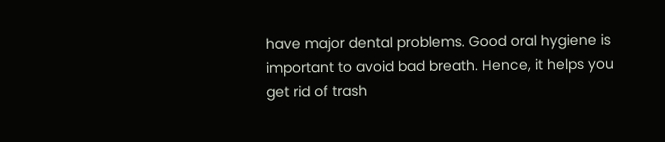have major dental problems. Good oral hygiene is important to avoid bad breath. Hence, it helps you get rid of trash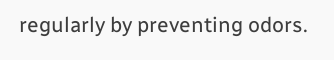regularly by preventing odors.